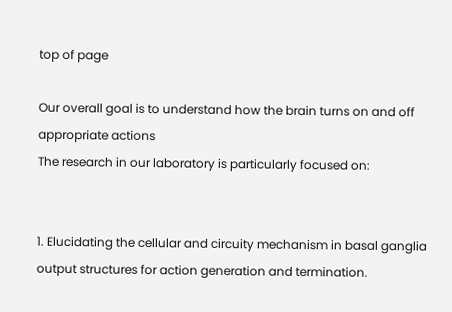top of page

Our overall goal is to understand how the brain turns on and off appropriate actions
The research in our laboratory is particularly focused on:


1. Elucidating the cellular and circuity mechanism in basal ganglia output structures for action generation and termination.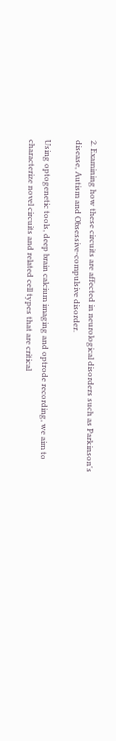2. Examining how these circuits are affected in neurological disorders such as Parkinson's disease, Autism and Obsessive-compulsive disorder.

Using optogenetic tools, deep brain calcium imaging and optrode recording, we aim to characterize novel circuits and related cell types that are critical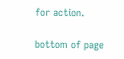for action.

bottom of page